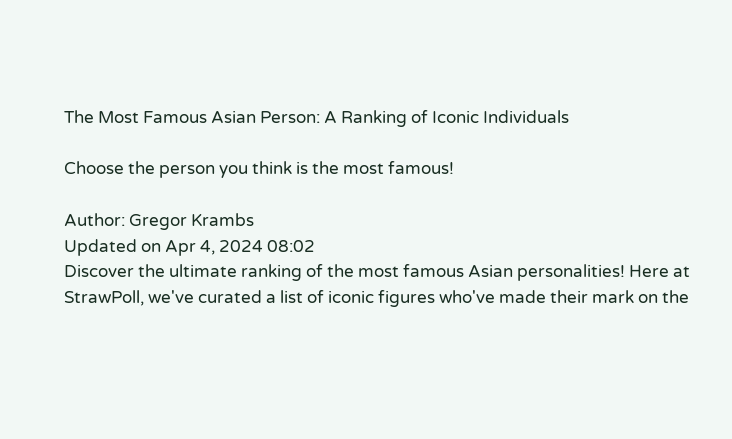The Most Famous Asian Person: A Ranking of Iconic Individuals

Choose the person you think is the most famous!

Author: Gregor Krambs
Updated on Apr 4, 2024 08:02
Discover the ultimate ranking of the most famous Asian personalities! Here at StrawPoll, we've curated a list of iconic figures who've made their mark on the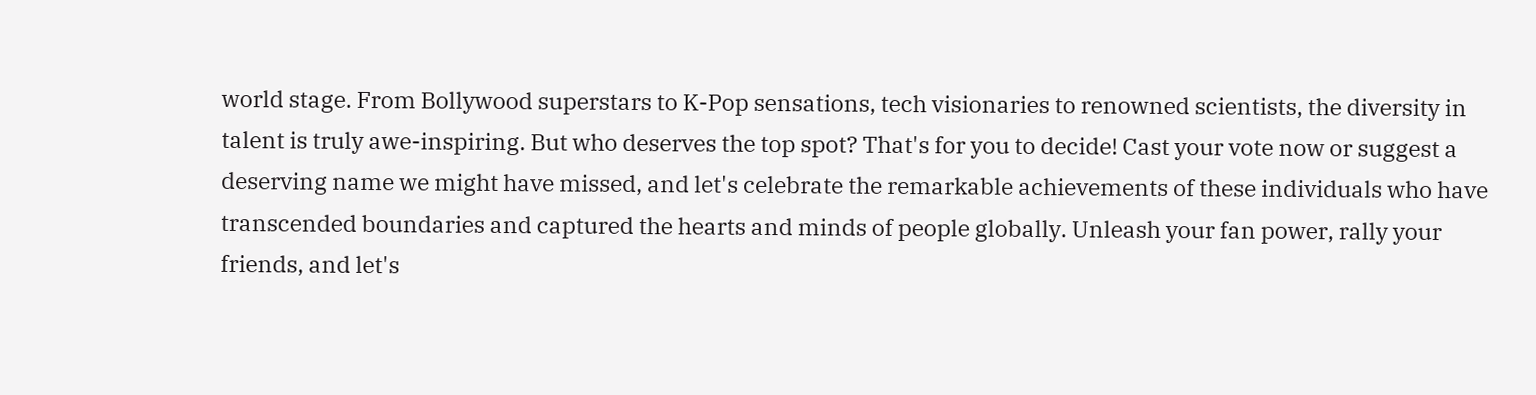world stage. From Bollywood superstars to K-Pop sensations, tech visionaries to renowned scientists, the diversity in talent is truly awe-inspiring. But who deserves the top spot? That's for you to decide! Cast your vote now or suggest a deserving name we might have missed, and let's celebrate the remarkable achievements of these individuals who have transcended boundaries and captured the hearts and minds of people globally. Unleash your fan power, rally your friends, and let's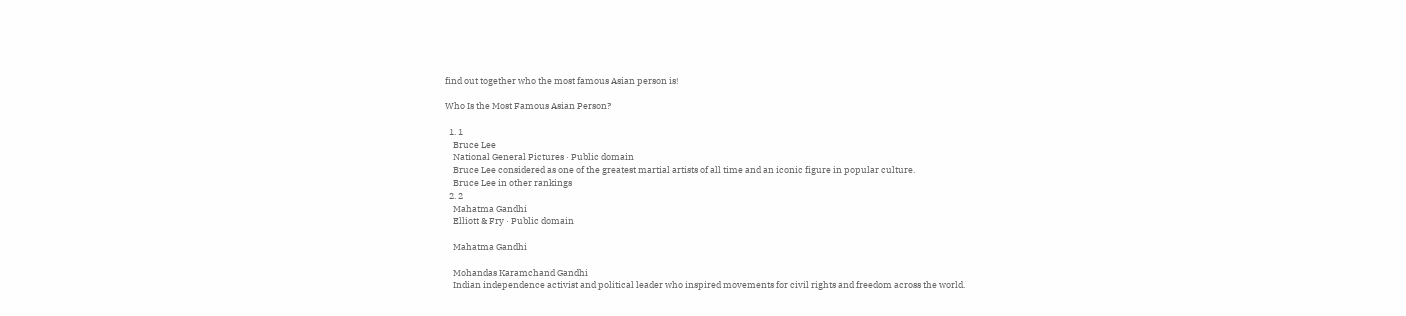find out together who the most famous Asian person is!

Who Is the Most Famous Asian Person?

  1. 1
    Bruce Lee
    National General Pictures · Public domain
    Bruce Lee considered as one of the greatest martial artists of all time and an iconic figure in popular culture.
    Bruce Lee in other rankings
  2. 2
    Mahatma Gandhi
    Elliott & Fry · Public domain

    Mahatma Gandhi

    Mohandas Karamchand Gandhi
    Indian independence activist and political leader who inspired movements for civil rights and freedom across the world.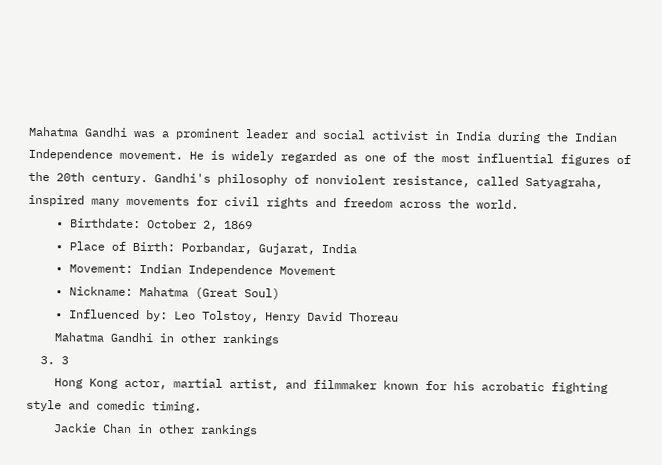Mahatma Gandhi was a prominent leader and social activist in India during the Indian Independence movement. He is widely regarded as one of the most influential figures of the 20th century. Gandhi's philosophy of nonviolent resistance, called Satyagraha, inspired many movements for civil rights and freedom across the world.
    • Birthdate: October 2, 1869
    • Place of Birth: Porbandar, Gujarat, India
    • Movement: Indian Independence Movement
    • Nickname: Mahatma (Great Soul)
    • Influenced by: Leo Tolstoy, Henry David Thoreau
    Mahatma Gandhi in other rankings
  3. 3
    Hong Kong actor, martial artist, and filmmaker known for his acrobatic fighting style and comedic timing.
    Jackie Chan in other rankings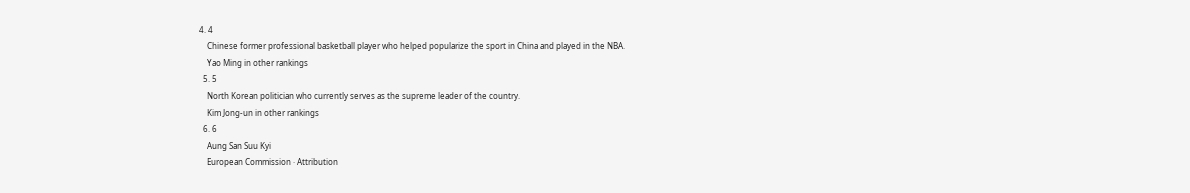4. 4
    Chinese former professional basketball player who helped popularize the sport in China and played in the NBA.
    Yao Ming in other rankings
  5. 5
    North Korean politician who currently serves as the supreme leader of the country.
    Kim Jong-un in other rankings
  6. 6
    Aung San Suu Kyi
    European Commission · Attribution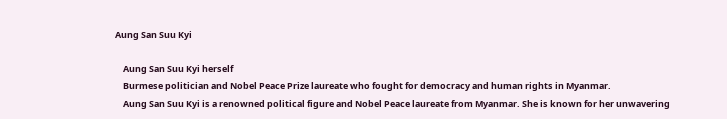Aung San Suu Kyi

    Aung San Suu Kyi herself
    Burmese politician and Nobel Peace Prize laureate who fought for democracy and human rights in Myanmar.
    Aung San Suu Kyi is a renowned political figure and Nobel Peace laureate from Myanmar. She is known for her unwavering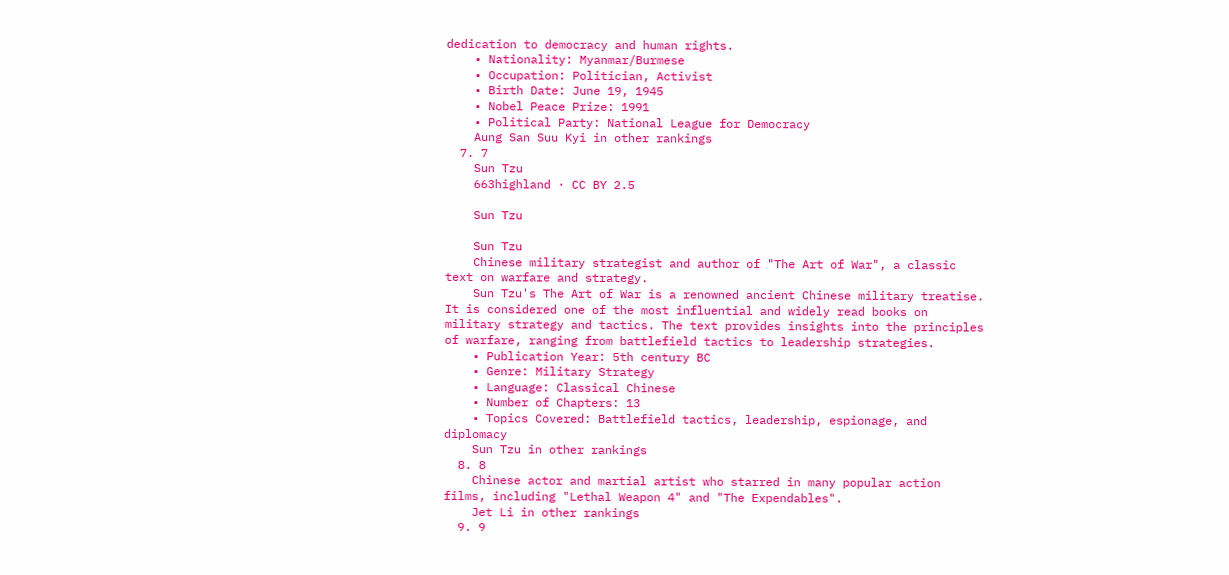dedication to democracy and human rights.
    • Nationality: Myanmar/Burmese
    • Occupation: Politician, Activist
    • Birth Date: June 19, 1945
    • Nobel Peace Prize: 1991
    • Political Party: National League for Democracy
    Aung San Suu Kyi in other rankings
  7. 7
    Sun Tzu
    663highland · CC BY 2.5

    Sun Tzu

    Sun Tzu
    Chinese military strategist and author of "The Art of War", a classic text on warfare and strategy.
    Sun Tzu's The Art of War is a renowned ancient Chinese military treatise. It is considered one of the most influential and widely read books on military strategy and tactics. The text provides insights into the principles of warfare, ranging from battlefield tactics to leadership strategies.
    • Publication Year: 5th century BC
    • Genre: Military Strategy
    • Language: Classical Chinese
    • Number of Chapters: 13
    • Topics Covered: Battlefield tactics, leadership, espionage, and diplomacy
    Sun Tzu in other rankings
  8. 8
    Chinese actor and martial artist who starred in many popular action films, including "Lethal Weapon 4" and "The Expendables".
    Jet Li in other rankings
  9. 9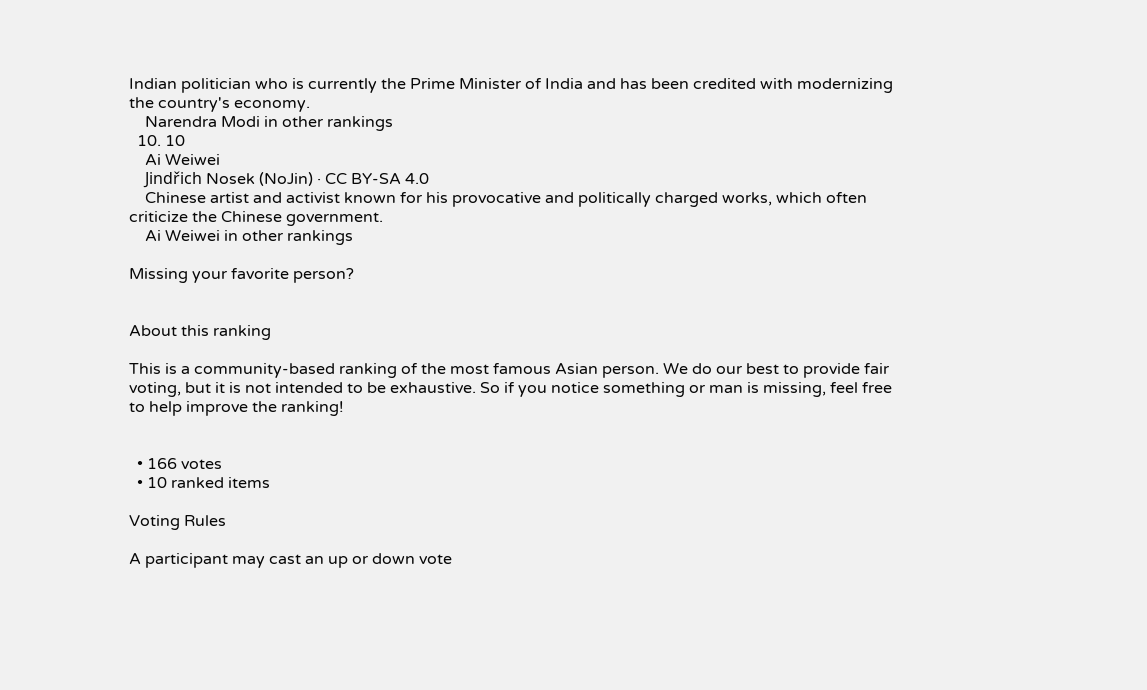Indian politician who is currently the Prime Minister of India and has been credited with modernizing the country's economy.
    Narendra Modi in other rankings
  10. 10
    Ai Weiwei
    Jindřich Nosek (NoJin) · CC BY-SA 4.0
    Chinese artist and activist known for his provocative and politically charged works, which often criticize the Chinese government.
    Ai Weiwei in other rankings

Missing your favorite person?


About this ranking

This is a community-based ranking of the most famous Asian person. We do our best to provide fair voting, but it is not intended to be exhaustive. So if you notice something or man is missing, feel free to help improve the ranking!


  • 166 votes
  • 10 ranked items

Voting Rules

A participant may cast an up or down vote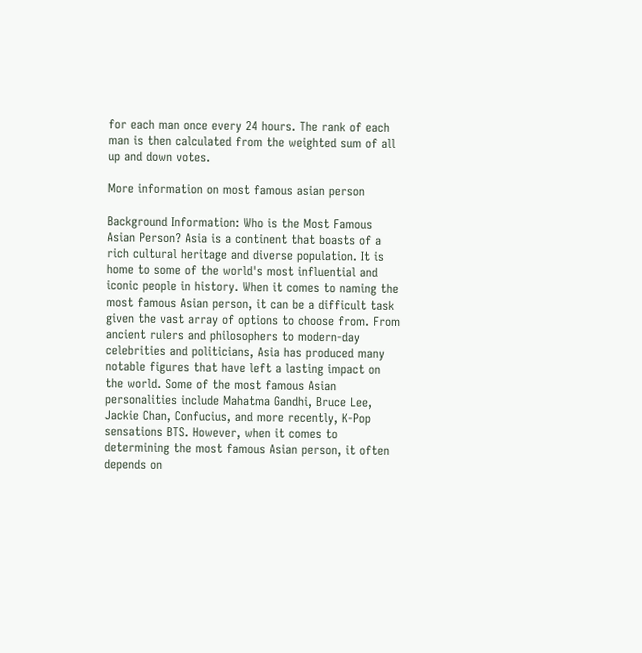for each man once every 24 hours. The rank of each man is then calculated from the weighted sum of all up and down votes.

More information on most famous asian person

Background Information: Who is the Most Famous Asian Person? Asia is a continent that boasts of a rich cultural heritage and diverse population. It is home to some of the world's most influential and iconic people in history. When it comes to naming the most famous Asian person, it can be a difficult task given the vast array of options to choose from. From ancient rulers and philosophers to modern-day celebrities and politicians, Asia has produced many notable figures that have left a lasting impact on the world. Some of the most famous Asian personalities include Mahatma Gandhi, Bruce Lee, Jackie Chan, Confucius, and more recently, K-Pop sensations BTS. However, when it comes to determining the most famous Asian person, it often depends on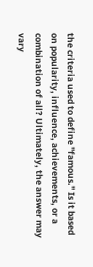the criteria used to define "famous." Is it based on popularity, influence, achievements, or a combination of all? Ultimately, the answer may vary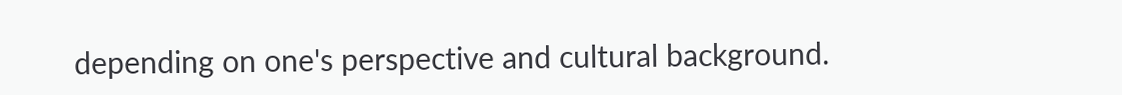depending on one's perspective and cultural background.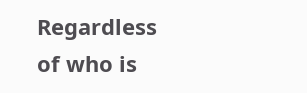Regardless of who is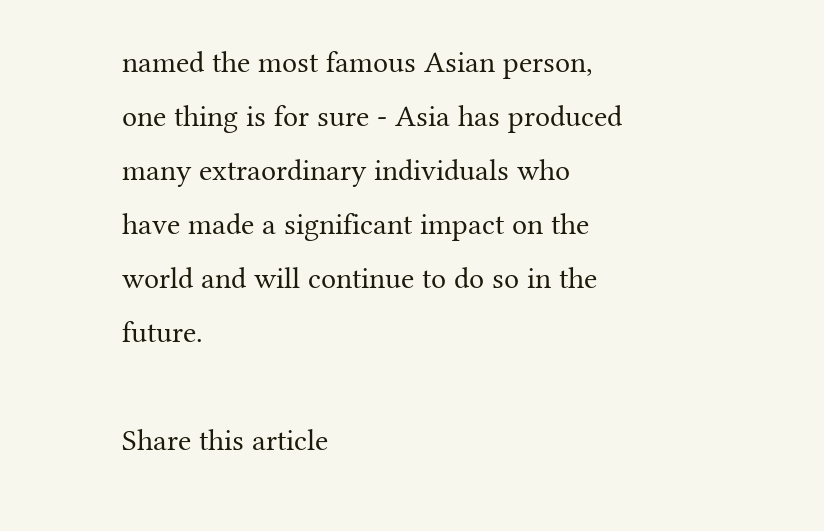named the most famous Asian person, one thing is for sure - Asia has produced many extraordinary individuals who have made a significant impact on the world and will continue to do so in the future.

Share this article